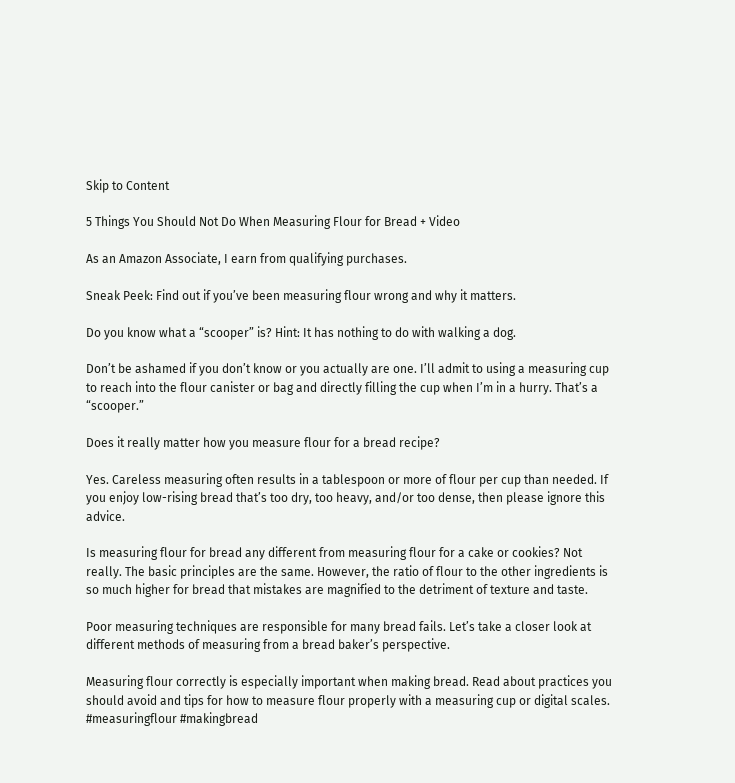Skip to Content

5 Things You Should Not Do When Measuring Flour for Bread + Video

As an Amazon Associate, I earn from qualifying purchases.

Sneak Peek: Find out if you’ve been measuring flour wrong and why it matters.

Do you know what a “scooper” is? Hint: It has nothing to do with walking a dog.

Don’t be ashamed if you don’t know or you actually are one. I’ll admit to using a measuring cup to reach into the flour canister or bag and directly filling the cup when I’m in a hurry. That’s a “scooper.”

Does it really matter how you measure flour for a bread recipe?

Yes. Careless measuring often results in a tablespoon or more of flour per cup than needed. If you enjoy low-rising bread that’s too dry, too heavy, and/or too dense, then please ignore this advice.

Is measuring flour for bread any different from measuring flour for a cake or cookies? Not really. The basic principles are the same. However, the ratio of flour to the other ingredients is so much higher for bread that mistakes are magnified to the detriment of texture and taste.

Poor measuring techniques are responsible for many bread fails. Let’s take a closer look at different methods of measuring from a bread baker’s perspective.

Measuring flour correctly is especially important when making bread. Read about practices you should avoid and tips for how to measure flour properly with a measuring cup or digital scales. #measuringflour #makingbread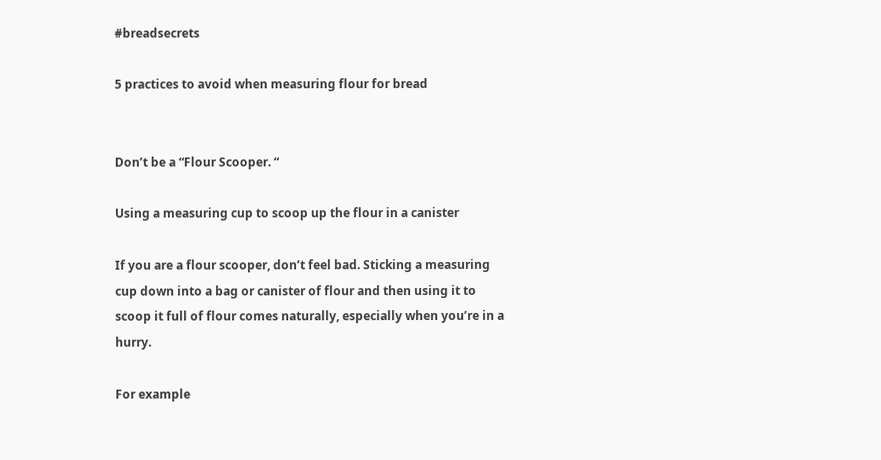#breadsecrets

5 practices to avoid when measuring flour for bread


Don’t be a “Flour Scooper. “

Using a measuring cup to scoop up the flour in a canister

If you are a flour scooper, don’t feel bad. Sticking a measuring cup down into a bag or canister of flour and then using it to scoop it full of flour comes naturally, especially when you’re in a hurry.

For example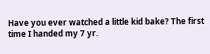Have you ever watched a little kid bake? The first time I handed my 7 yr.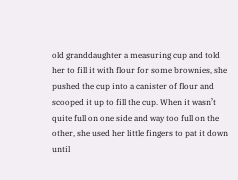old granddaughter a measuring cup and told her to fill it with flour for some brownies, she pushed the cup into a canister of flour and scooped it up to fill the cup. When it wasn’t quite full on one side and way too full on the other, she used her little fingers to pat it down until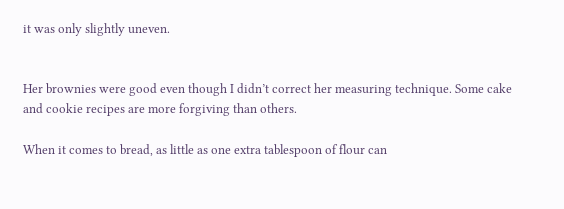it was only slightly uneven.


Her brownies were good even though I didn’t correct her measuring technique. Some cake and cookie recipes are more forgiving than others.

When it comes to bread, as little as one extra tablespoon of flour can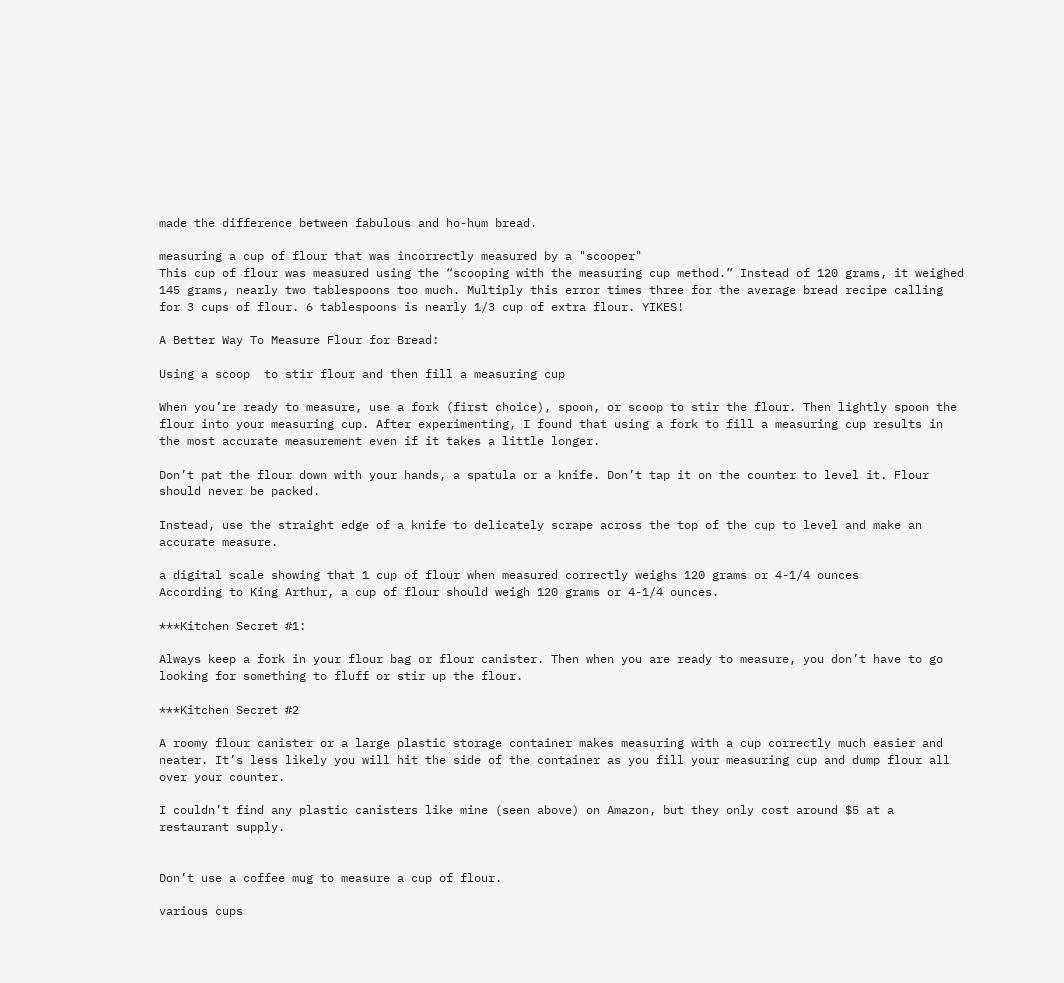made the difference between fabulous and ho-hum bread.

measuring a cup of flour that was incorrectly measured by a "scooper"
This cup of flour was measured using the “scooping with the measuring cup method.” Instead of 120 grams, it weighed 145 grams, nearly two tablespoons too much. Multiply this error times three for the average bread recipe calling for 3 cups of flour. 6 tablespoons is nearly 1/3 cup of extra flour. YIKES!

A Better Way To Measure Flour for Bread:

Using a scoop  to stir flour and then fill a measuring cup

When you’re ready to measure, use a fork (first choice), spoon, or scoop to stir the flour. Then lightly spoon the flour into your measuring cup. After experimenting, I found that using a fork to fill a measuring cup results in the most accurate measurement even if it takes a little longer.

Don’t pat the flour down with your hands, a spatula or a knife. Don’t tap it on the counter to level it. Flour should never be packed.

Instead, use the straight edge of a knife to delicately scrape across the top of the cup to level and make an accurate measure.

a digital scale showing that 1 cup of flour when measured correctly weighs 120 grams or 4-1/4 ounces
According to King Arthur, a cup of flour should weigh 120 grams or 4-1/4 ounces.

***Kitchen Secret #1:

Always keep a fork in your flour bag or flour canister. Then when you are ready to measure, you don’t have to go looking for something to fluff or stir up the flour.

***Kitchen Secret #2

A roomy flour canister or a large plastic storage container makes measuring with a cup correctly much easier and neater. It’s less likely you will hit the side of the container as you fill your measuring cup and dump flour all over your counter.

I couldn’t find any plastic canisters like mine (seen above) on Amazon, but they only cost around $5 at a restaurant supply.


Don’t use a coffee mug to measure a cup of flour.

various cups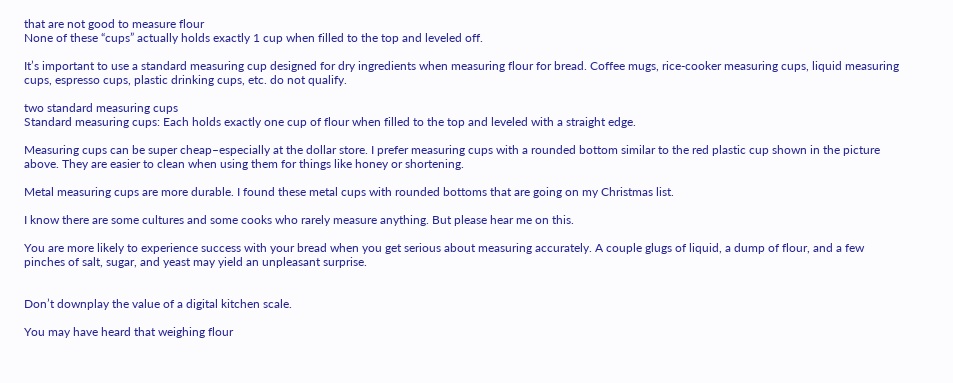that are not good to measure flour
None of these “cups” actually holds exactly 1 cup when filled to the top and leveled off.

It’s important to use a standard measuring cup designed for dry ingredients when measuring flour for bread. Coffee mugs, rice-cooker measuring cups, liquid measuring cups, espresso cups, plastic drinking cups, etc. do not qualify.

two standard measuring cups
Standard measuring cups: Each holds exactly one cup of flour when filled to the top and leveled with a straight edge.

Measuring cups can be super cheap–especially at the dollar store. I prefer measuring cups with a rounded bottom similar to the red plastic cup shown in the picture above. They are easier to clean when using them for things like honey or shortening.

Metal measuring cups are more durable. I found these metal cups with rounded bottoms that are going on my Christmas list.

I know there are some cultures and some cooks who rarely measure anything. But please hear me on this.

You are more likely to experience success with your bread when you get serious about measuring accurately. A couple glugs of liquid, a dump of flour, and a few pinches of salt, sugar, and yeast may yield an unpleasant surprise.


Don’t downplay the value of a digital kitchen scale.

You may have heard that weighing flour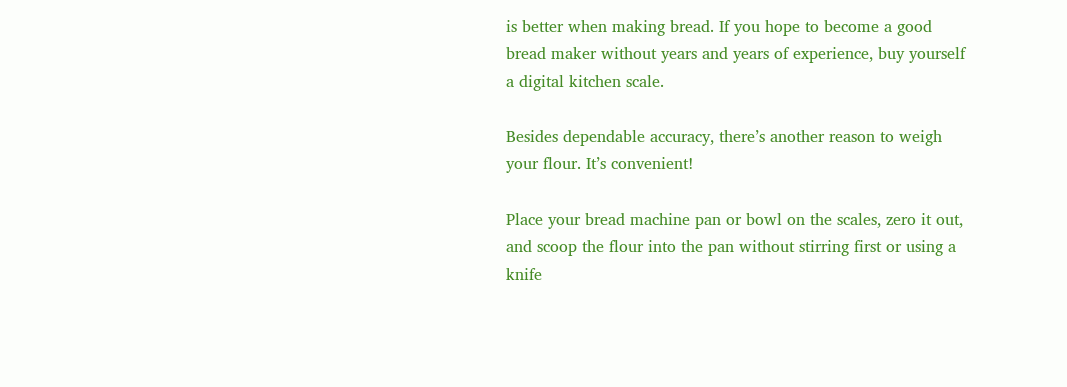is better when making bread. If you hope to become a good bread maker without years and years of experience, buy yourself a digital kitchen scale.

Besides dependable accuracy, there’s another reason to weigh your flour. It’s convenient!

Place your bread machine pan or bowl on the scales, zero it out, and scoop the flour into the pan without stirring first or using a knife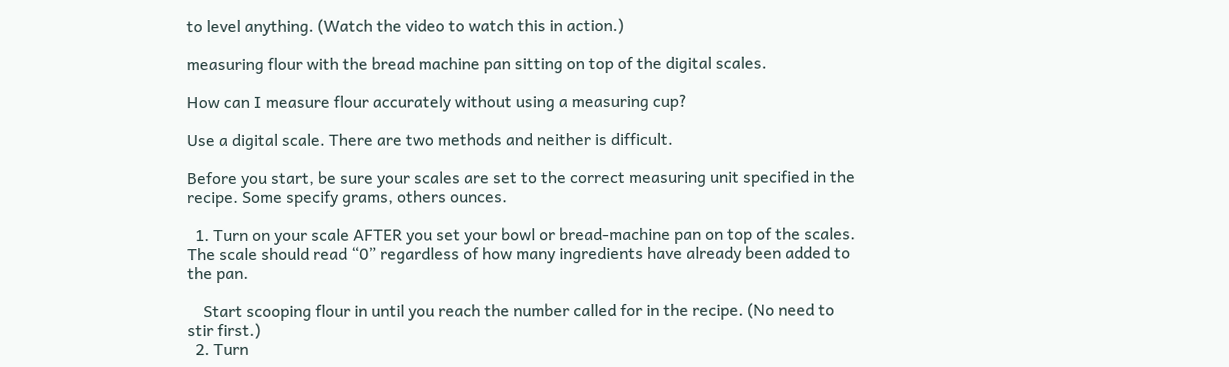to level anything. (Watch the video to watch this in action.)

measuring flour with the bread machine pan sitting on top of the digital scales.

How can I measure flour accurately without using a measuring cup?

Use a digital scale. There are two methods and neither is difficult.

Before you start, be sure your scales are set to the correct measuring unit specified in the recipe. Some specify grams, others ounces.

  1. Turn on your scale AFTER you set your bowl or bread-machine pan on top of the scales. The scale should read “0” regardless of how many ingredients have already been added to the pan.

    Start scooping flour in until you reach the number called for in the recipe. (No need to stir first.)
  2. Turn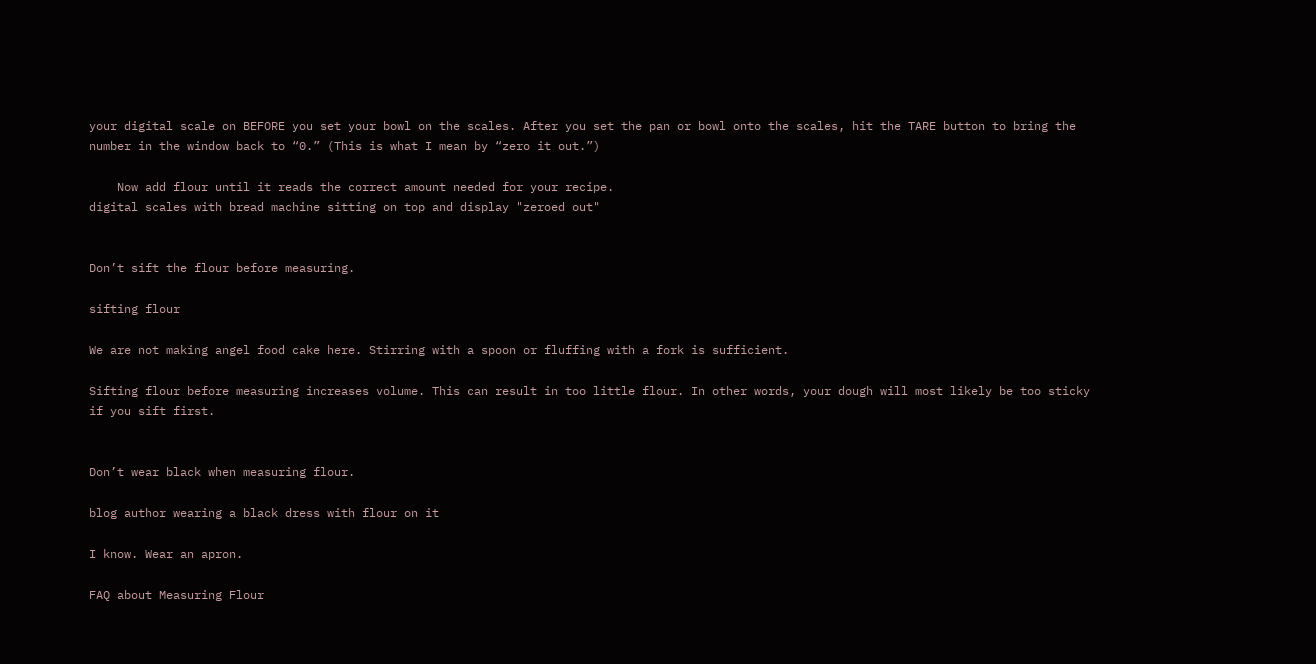your digital scale on BEFORE you set your bowl on the scales. After you set the pan or bowl onto the scales, hit the TARE button to bring the number in the window back to “0.” (This is what I mean by “zero it out.”)

    Now add flour until it reads the correct amount needed for your recipe.
digital scales with bread machine sitting on top and display "zeroed out"


Don’t sift the flour before measuring.

sifting flour

We are not making angel food cake here. Stirring with a spoon or fluffing with a fork is sufficient.

Sifting flour before measuring increases volume. This can result in too little flour. In other words, your dough will most likely be too sticky if you sift first.


Don’t wear black when measuring flour.

blog author wearing a black dress with flour on it

I know. Wear an apron.

FAQ about Measuring Flour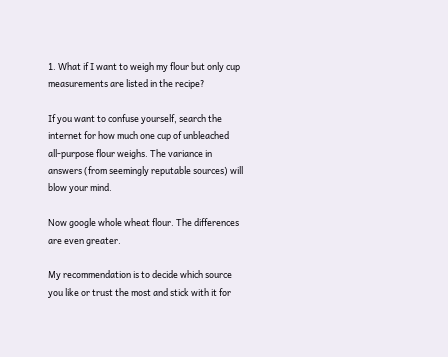1. What if I want to weigh my flour but only cup measurements are listed in the recipe?

If you want to confuse yourself, search the internet for how much one cup of unbleached all-purpose flour weighs. The variance in answers (from seemingly reputable sources) will blow your mind.

Now google whole wheat flour. The differences are even greater.

My recommendation is to decide which source you like or trust the most and stick with it for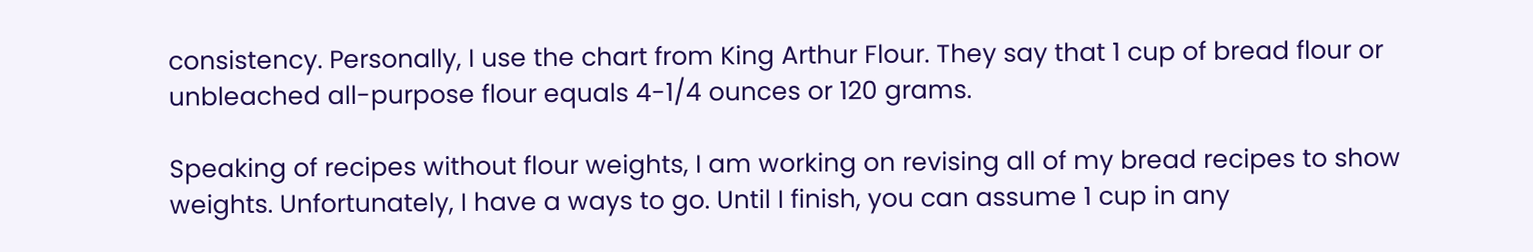consistency. Personally, I use the chart from King Arthur Flour. They say that 1 cup of bread flour or unbleached all-purpose flour equals 4-1/4 ounces or 120 grams.

Speaking of recipes without flour weights, I am working on revising all of my bread recipes to show weights. Unfortunately, I have a ways to go. Until I finish, you can assume 1 cup in any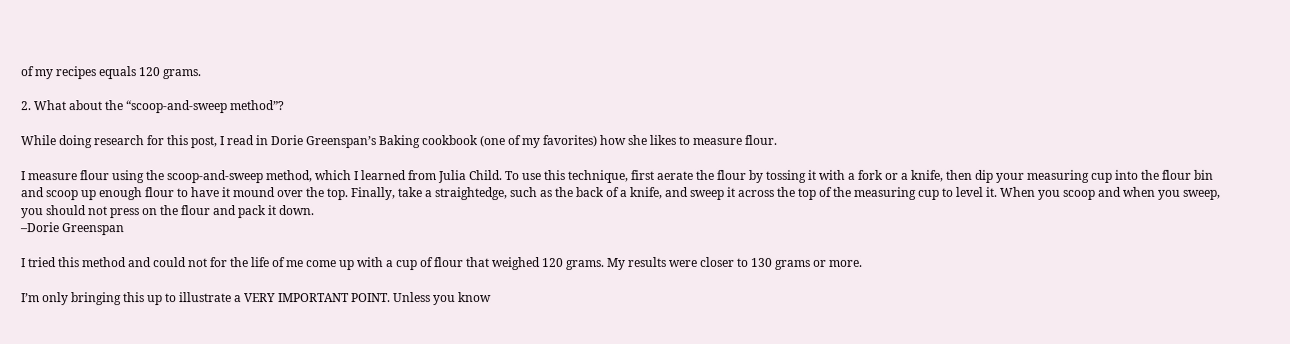of my recipes equals 120 grams.

2. What about the “scoop-and-sweep method”?

While doing research for this post, I read in Dorie Greenspan’s Baking cookbook (one of my favorites) how she likes to measure flour.

I measure flour using the scoop-and-sweep method, which I learned from Julia Child. To use this technique, first aerate the flour by tossing it with a fork or a knife, then dip your measuring cup into the flour bin and scoop up enough flour to have it mound over the top. Finally, take a straightedge, such as the back of a knife, and sweep it across the top of the measuring cup to level it. When you scoop and when you sweep, you should not press on the flour and pack it down.
–Dorie Greenspan

I tried this method and could not for the life of me come up with a cup of flour that weighed 120 grams. My results were closer to 130 grams or more.

I’m only bringing this up to illustrate a VERY IMPORTANT POINT. Unless you know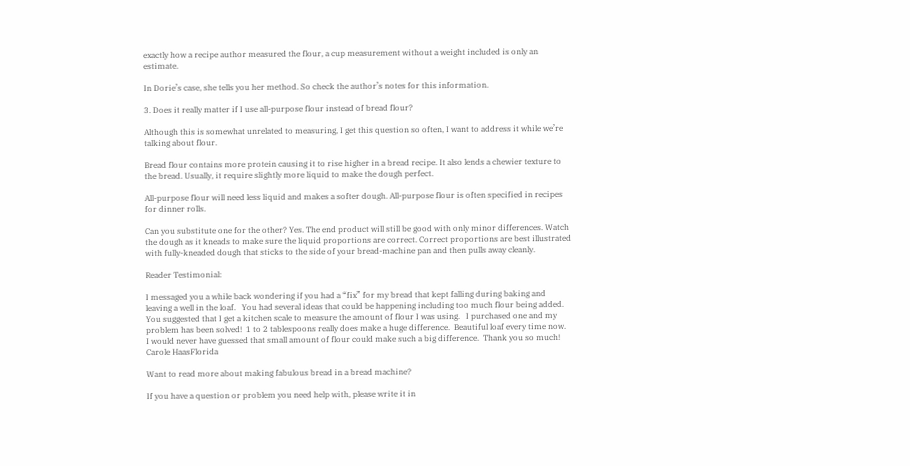exactly how a recipe author measured the flour, a cup measurement without a weight included is only an estimate.

In Dorie’s case, she tells you her method. So check the author’s notes for this information.

3. Does it really matter if I use all-purpose flour instead of bread flour?

Although this is somewhat unrelated to measuring, I get this question so often, I want to address it while we’re talking about flour.

Bread flour contains more protein causing it to rise higher in a bread recipe. It also lends a chewier texture to the bread. Usually, it require slightly more liquid to make the dough perfect.

All-purpose flour will need less liquid and makes a softer dough. All-purpose flour is often specified in recipes for dinner rolls.

Can you substitute one for the other? Yes. The end product will still be good with only minor differences. Watch the dough as it kneads to make sure the liquid proportions are correct. Correct proportions are best illustrated with fully-kneaded dough that sticks to the side of your bread-machine pan and then pulls away cleanly.

Reader Testimonial:

I messaged you a while back wondering if you had a “fix” for my bread that kept falling during baking and leaving a well in the loaf.   You had several ideas that could be happening including too much flour being added.  You suggested that I get a kitchen scale to measure the amount of flour I was using.   I purchased one and my problem has been solved!  1 to 2 tablespoons really does make a huge difference.  Beautiful loaf every time now.  I would never have guessed that small amount of flour could make such a big difference.  Thank you so much! Carole HaasFlorida

Want to read more about making fabulous bread in a bread machine?

If you have a question or problem you need help with, please write it in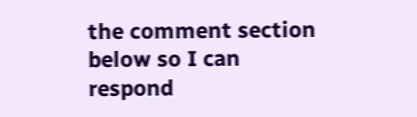the comment section below so I can respond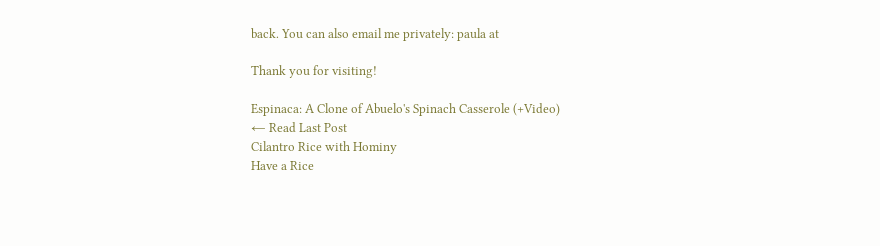back. You can also email me privately: paula at

Thank you for visiting!

Espinaca: A Clone of Abuelo's Spinach Casserole (+Video)
← Read Last Post
Cilantro Rice with Hominy
Have a Rice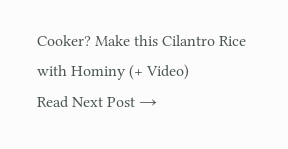Cooker? Make this Cilantro Rice with Hominy (+ Video)
Read Next Post →